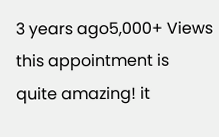3 years ago5,000+ Views
this appointment is quite amazing! it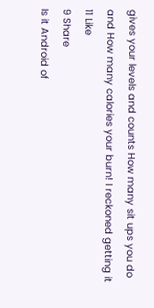gives your levels and counts How many sit ups you do and How many calories your burn! I reckoned getting it
11 Like
9 Share
Is it Android of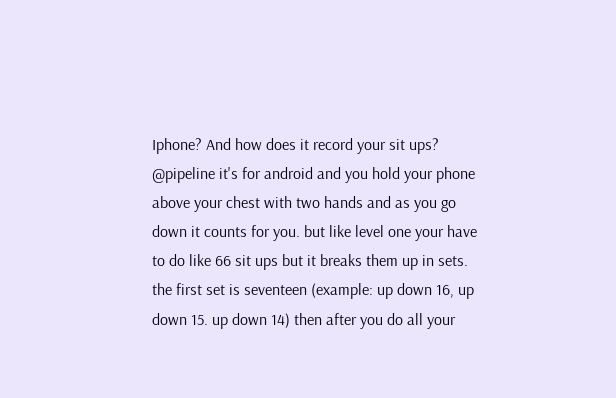Iphone? And how does it record your sit ups?
@pipeline it's for android and you hold your phone above your chest with two hands and as you go down it counts for you. but like level one your have to do like 66 sit ups but it breaks them up in sets. the first set is seventeen (example: up down 16, up down 15. up down 14) then after you do all your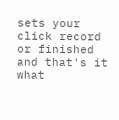sets your click record or finished and that's it
what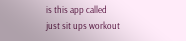is this app called
just sit ups workout